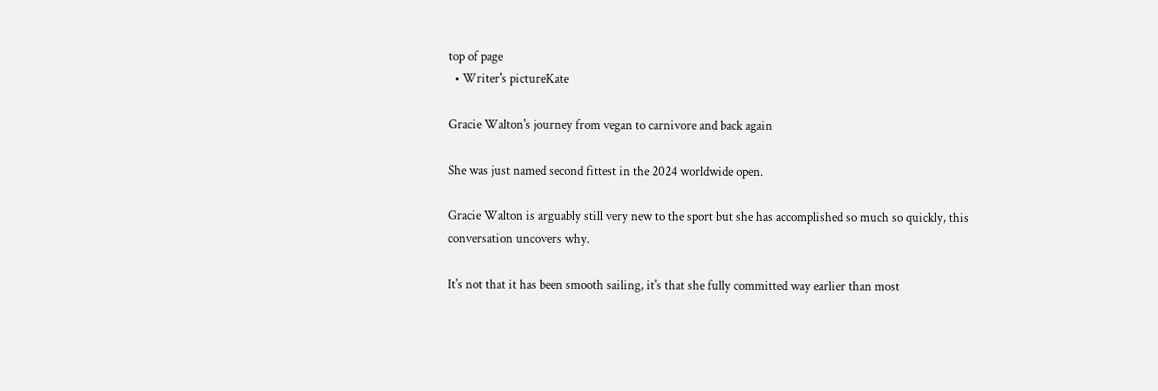top of page
  • Writer's pictureKate

Gracie Walton's journey from vegan to carnivore and back again

She was just named second fittest in the 2024 worldwide open.

Gracie Walton is arguably still very new to the sport but she has accomplished so much so quickly, this conversation uncovers why.

It's not that it has been smooth sailing, it's that she fully committed way earlier than most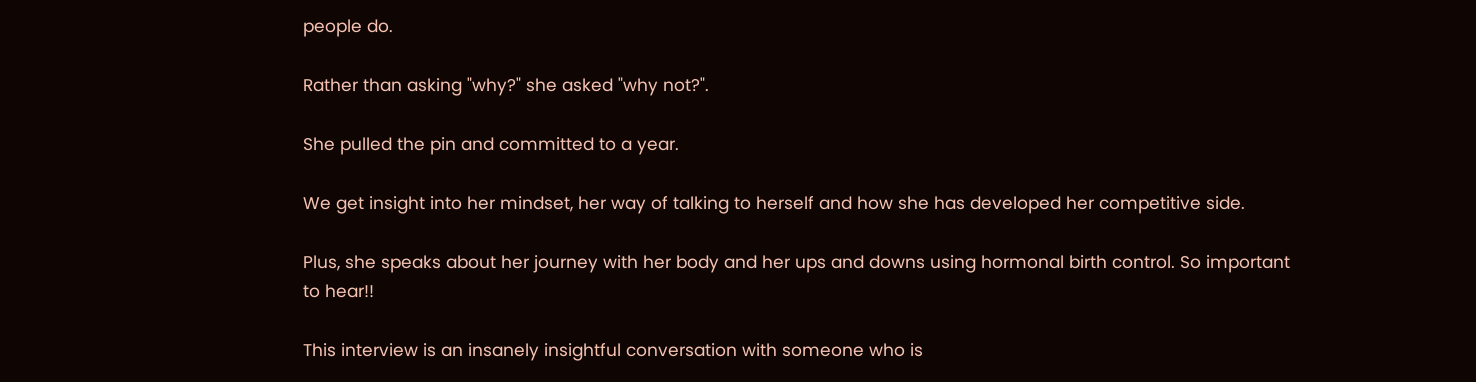people do.

Rather than asking "why?" she asked "why not?".

She pulled the pin and committed to a year.

We get insight into her mindset, her way of talking to herself and how she has developed her competitive side.

Plus, she speaks about her journey with her body and her ups and downs using hormonal birth control. So important to hear!!

This interview is an insanely insightful conversation with someone who is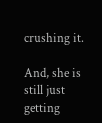crushing it.

And, she is still just getting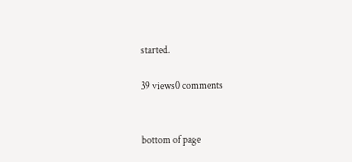started.

39 views0 comments


bottom of page